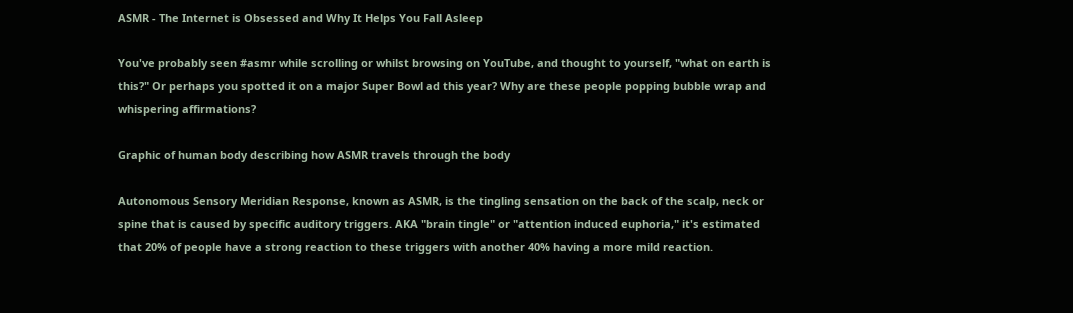ASMR - The Internet is Obsessed and Why It Helps You Fall Asleep

You've probably seen #asmr while scrolling or whilst browsing on YouTube, and thought to yourself, "what on earth is this?" Or perhaps you spotted it on a major Super Bowl ad this year? Why are these people popping bubble wrap and whispering affirmations?

Graphic of human body describing how ASMR travels through the body

Autonomous Sensory Meridian Response, known as ASMR, is the tingling sensation on the back of the scalp, neck or spine that is caused by specific auditory triggers. AKA "brain tingle" or "attention induced euphoria," it's estimated that 20% of people have a strong reaction to these triggers with another 40% having a more mild reaction.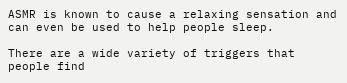ASMR is known to cause a relaxing sensation and can even be used to help people sleep.

There are a wide variety of triggers that people find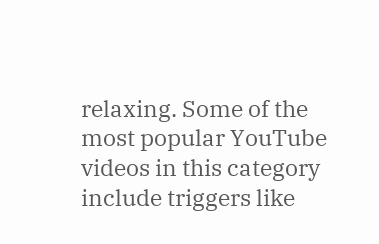relaxing. Some of the most popular YouTube videos in this category include triggers like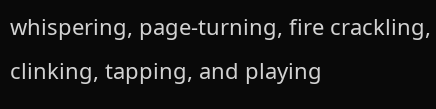whispering, page-turning, fire crackling, clinking, tapping, and playing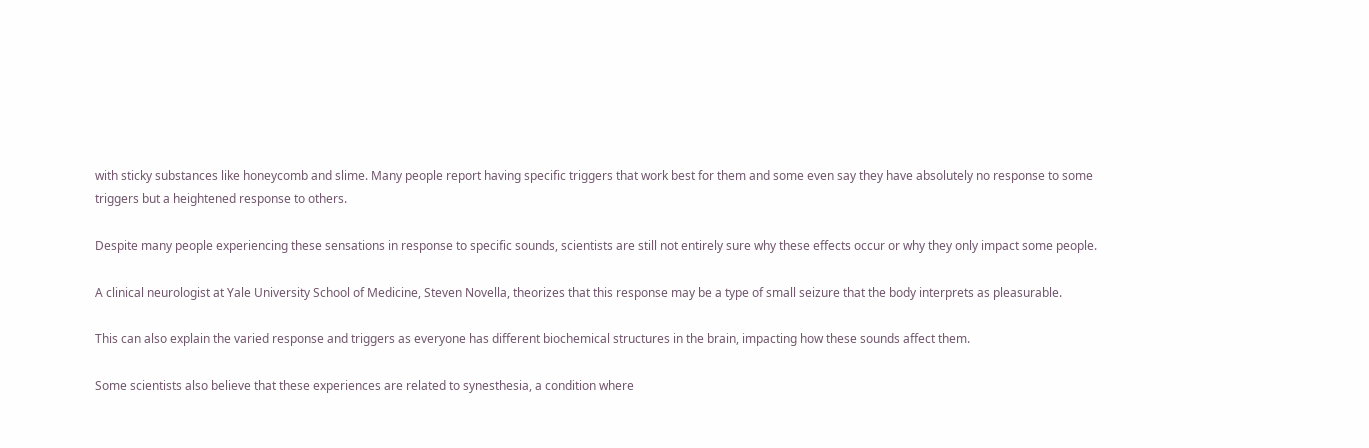with sticky substances like honeycomb and slime. Many people report having specific triggers that work best for them and some even say they have absolutely no response to some triggers but a heightened response to others.

Despite many people experiencing these sensations in response to specific sounds, scientists are still not entirely sure why these effects occur or why they only impact some people.

A clinical neurologist at Yale University School of Medicine, Steven Novella, theorizes that this response may be a type of small seizure that the body interprets as pleasurable.

This can also explain the varied response and triggers as everyone has different biochemical structures in the brain, impacting how these sounds affect them.

Some scientists also believe that these experiences are related to synesthesia, a condition where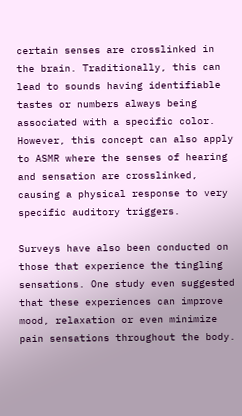certain senses are crosslinked in the brain. Traditionally, this can lead to sounds having identifiable tastes or numbers always being associated with a specific color. However, this concept can also apply to ASMR where the senses of hearing and sensation are crosslinked, causing a physical response to very specific auditory triggers.

Surveys have also been conducted on those that experience the tingling sensations. One study even suggested that these experiences can improve mood, relaxation or even minimize pain sensations throughout the body.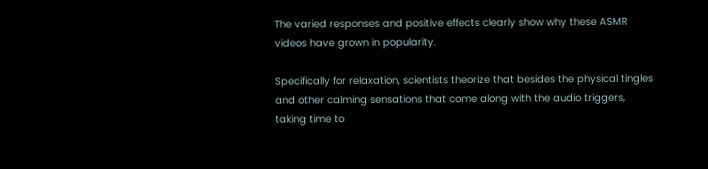The varied responses and positive effects clearly show why these ASMR videos have grown in popularity.

Specifically for relaxation, scientists theorize that besides the physical tingles and other calming sensations that come along with the audio triggers, taking time to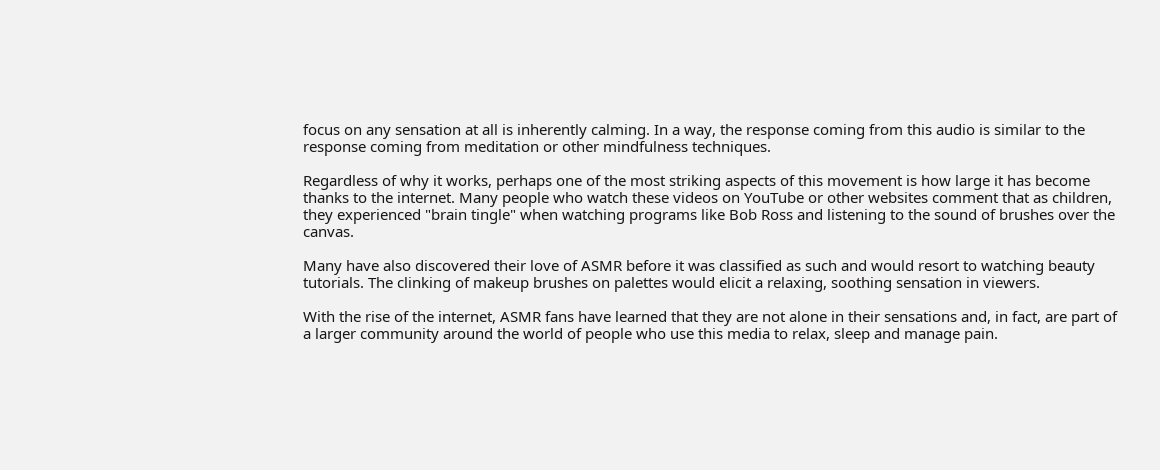focus on any sensation at all is inherently calming. In a way, the response coming from this audio is similar to the response coming from meditation or other mindfulness techniques.

Regardless of why it works, perhaps one of the most striking aspects of this movement is how large it has become thanks to the internet. Many people who watch these videos on YouTube or other websites comment that as children, they experienced "brain tingle" when watching programs like Bob Ross and listening to the sound of brushes over the canvas.

Many have also discovered their love of ASMR before it was classified as such and would resort to watching beauty tutorials. The clinking of makeup brushes on palettes would elicit a relaxing, soothing sensation in viewers.

With the rise of the internet, ASMR fans have learned that they are not alone in their sensations and, in fact, are part of a larger community around the world of people who use this media to relax, sleep and manage pain.